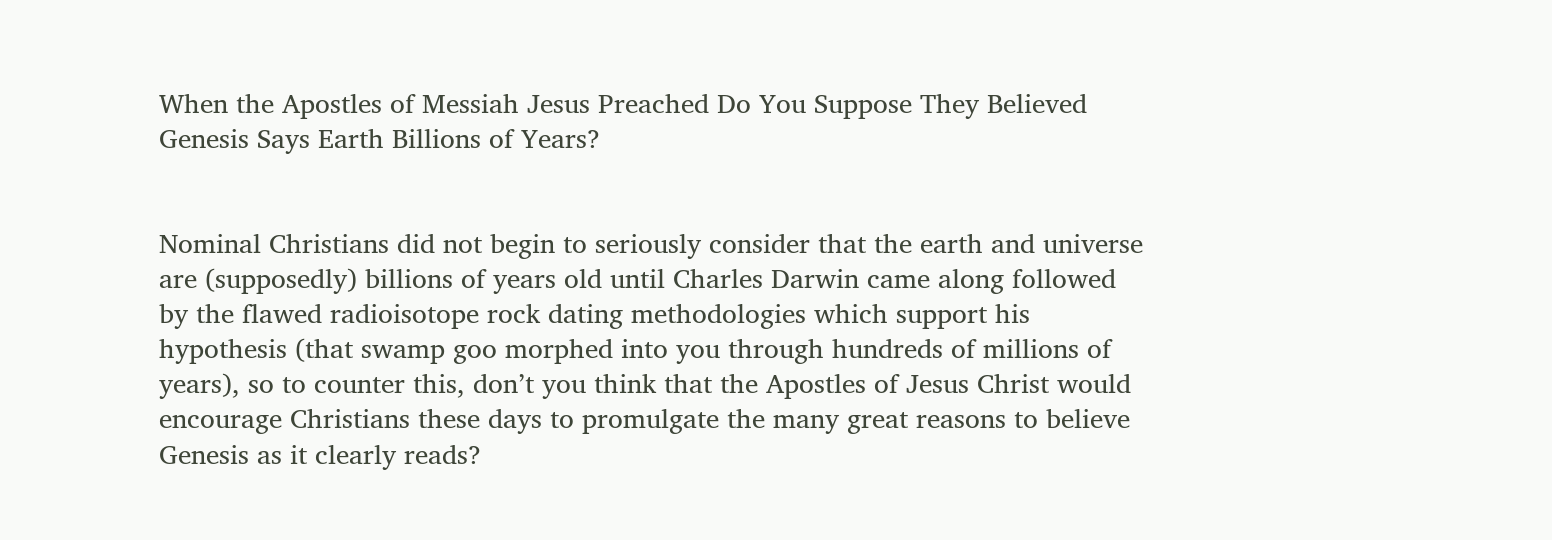When the Apostles of Messiah Jesus Preached Do You Suppose They Believed Genesis Says Earth Billions of Years?


Nominal Christians did not begin to seriously consider that the earth and universe are (supposedly) billions of years old until Charles Darwin came along followed by the flawed radioisotope rock dating methodologies which support his hypothesis (that swamp goo morphed into you through hundreds of millions of years), so to counter this, don’t you think that the Apostles of Jesus Christ would encourage Christians these days to promulgate the many great reasons to believe Genesis as it clearly reads?